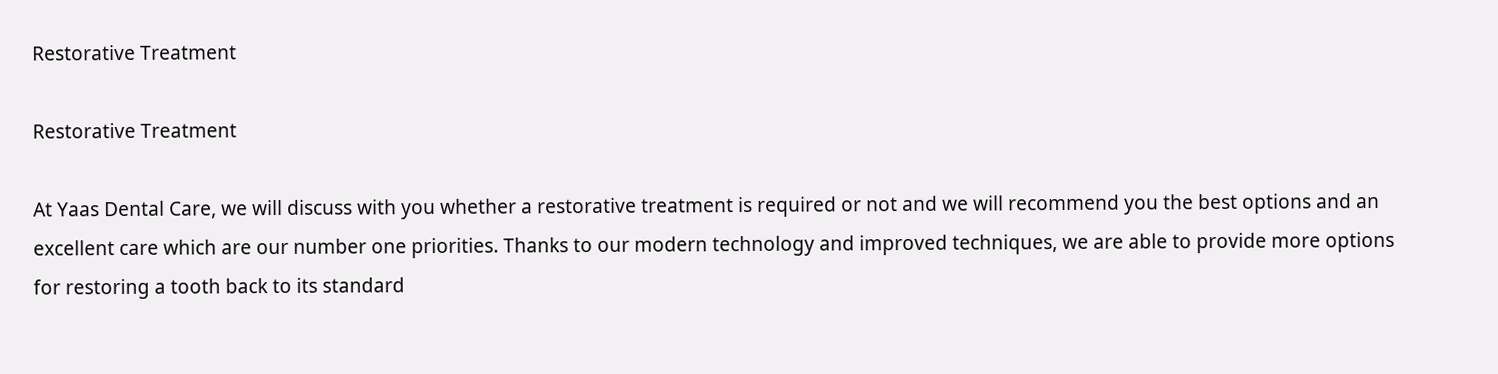Restorative Treatment

Restorative Treatment

At Yaas Dental Care, we will discuss with you whether a restorative treatment is required or not and we will recommend you the best options and an excellent care which are our number one priorities. Thanks to our modern technology and improved techniques, we are able to provide more options for restoring a tooth back to its standard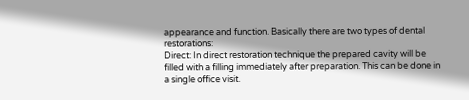appearance and function. Basically there are two types of dental restorations:
Direct: In direct restoration technique the prepared cavity will be filled with a filling immediately after preparation. This can be done in a single office visit.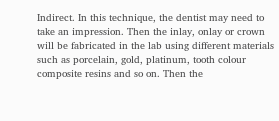Indirect. In this technique, the dentist may need to take an impression. Then the inlay, onlay or crown will be fabricated in the lab using different materials such as porcelain, gold, platinum, tooth colour composite resins and so on. Then the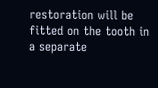restoration will be fitted on the tooth in a separate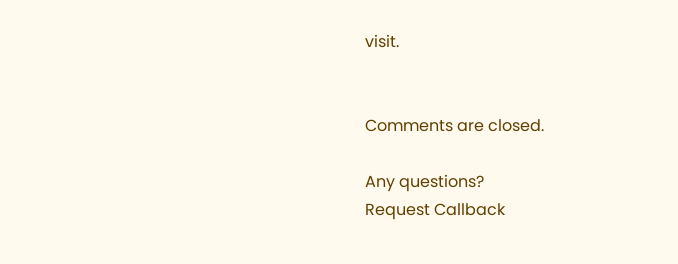visit.


Comments are closed.

Any questions?
Request Callback